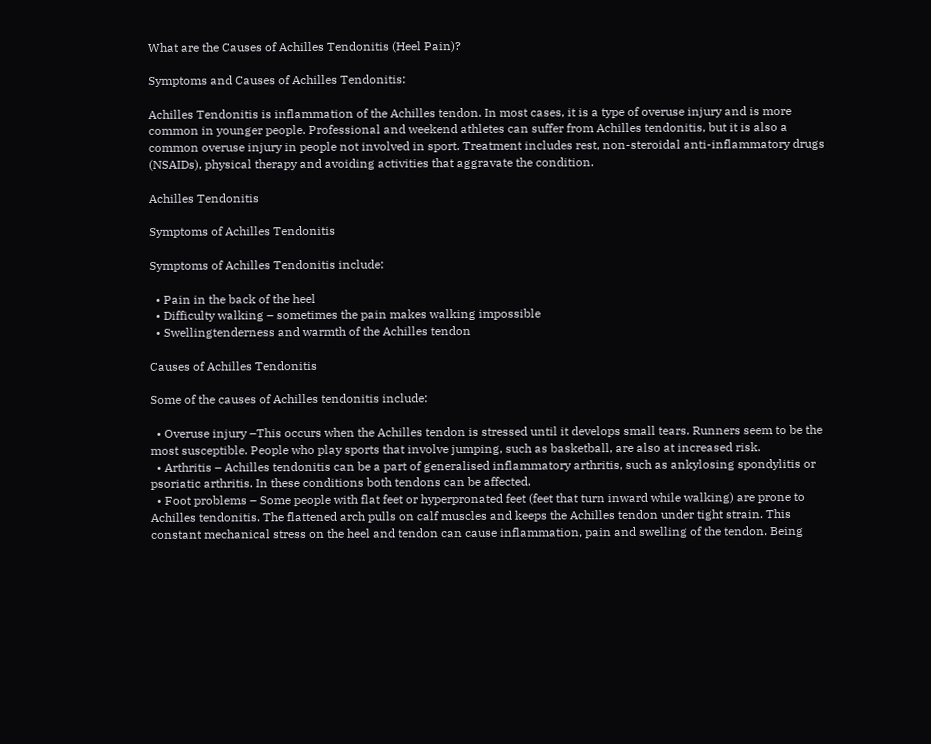What are the Causes of Achilles Tendonitis (Heel Pain)?

Symptoms and Causes of Achilles Tendonitis:

Achilles Tendonitis is inflammation of the Achilles tendon. In most cases, it is a type of overuse injury and is more common in younger people. Professional and weekend athletes can suffer from Achilles tendonitis, but it is also a common overuse injury in people not involved in sport. Treatment includes rest, non-steroidal anti-inflammatory drugs (NSAIDs), physical therapy and avoiding activities that aggravate the condition.

Achilles Tendonitis

Symptoms of Achilles Tendonitis

Symptoms of Achilles Tendonitis include:

  • Pain in the back of the heel
  • Difficulty walking – sometimes the pain makes walking impossible
  • Swellingtenderness and warmth of the Achilles tendon

Causes of Achilles Tendonitis

Some of the causes of Achilles tendonitis include:

  • Overuse injury –This occurs when the Achilles tendon is stressed until it develops small tears. Runners seem to be the most susceptible. People who play sports that involve jumping, such as basketball, are also at increased risk.
  • Arthritis – Achilles tendonitis can be a part of generalised inflammatory arthritis, such as ankylosing spondylitis or psoriatic arthritis. In these conditions both tendons can be affected.
  • Foot problems – Some people with flat feet or hyperpronated feet (feet that turn inward while walking) are prone to Achilles tendonitis. The flattened arch pulls on calf muscles and keeps the Achilles tendon under tight strain. This constant mechanical stress on the heel and tendon can cause inflammation, pain and swelling of the tendon. Being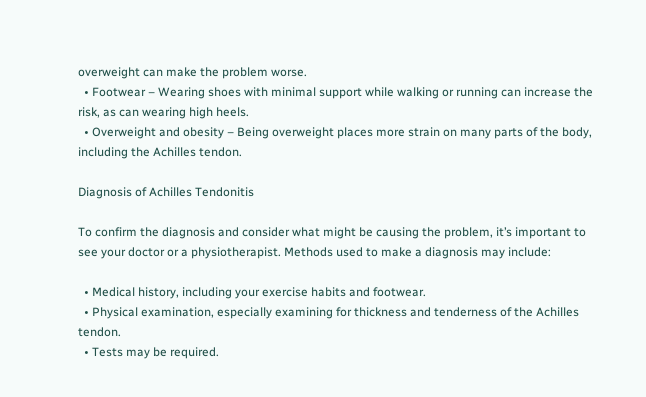overweight can make the problem worse.
  • Footwear – Wearing shoes with minimal support while walking or running can increase the risk, as can wearing high heels.
  • Overweight and obesity – Being overweight places more strain on many parts of the body, including the Achilles tendon.

Diagnosis of Achilles Tendonitis

To confirm the diagnosis and consider what might be causing the problem, it’s important to see your doctor or a physiotherapist. Methods used to make a diagnosis may include:

  • Medical history, including your exercise habits and footwear.
  • Physical examination, especially examining for thickness and tenderness of the Achilles tendon.
  • Tests may be required.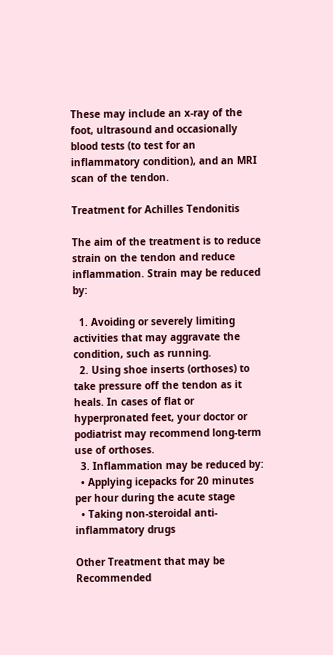These may include an x-ray of the foot, ultrasound and occasionally blood tests (to test for an inflammatory condition), and an MRI scan of the tendon.

Treatment for Achilles Tendonitis

The aim of the treatment is to reduce strain on the tendon and reduce inflammation. Strain may be reduced by:

  1. Avoiding or severely limiting activities that may aggravate the condition, such as running.
  2. Using shoe inserts (orthoses) to take pressure off the tendon as it heals. In cases of flat or hyperpronated feet, your doctor or podiatrist may recommend long-term use of orthoses.
  3. Inflammation may be reduced by:
  • Applying icepacks for 20 minutes per hour during the acute stage
  • Taking non-steroidal anti-inflammatory drugs

Other Treatment that may be Recommended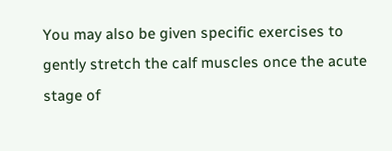You may also be given specific exercises to gently stretch the calf muscles once the acute stage of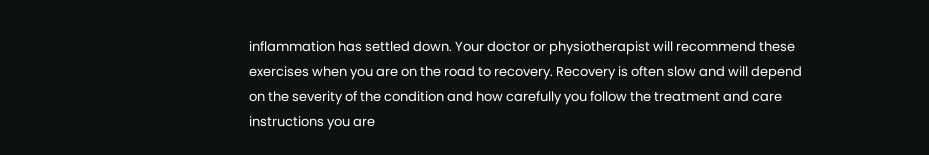inflammation has settled down. Your doctor or physiotherapist will recommend these exercises when you are on the road to recovery. Recovery is often slow and will depend on the severity of the condition and how carefully you follow the treatment and care instructions you are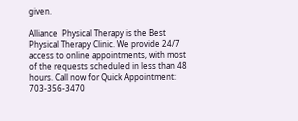given.

Alliance  Physical Therapy is the Best Physical Therapy Clinic. We provide 24/7 access to online appointments, with most of the requests scheduled in less than 48 hours. Call now for Quick Appointment: 703-356-3470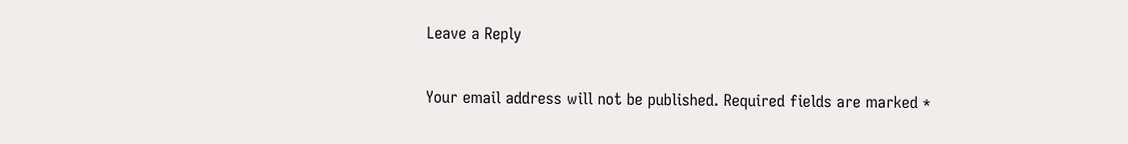Leave a Reply

Your email address will not be published. Required fields are marked *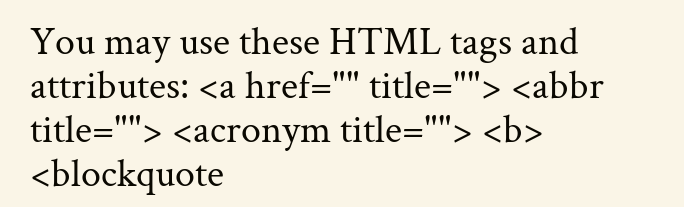You may use these HTML tags and attributes: <a href="" title=""> <abbr title=""> <acronym title=""> <b> <blockquote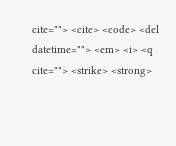cite=""> <cite> <code> <del datetime=""> <em> <i> <q cite=""> <strike> <strong>